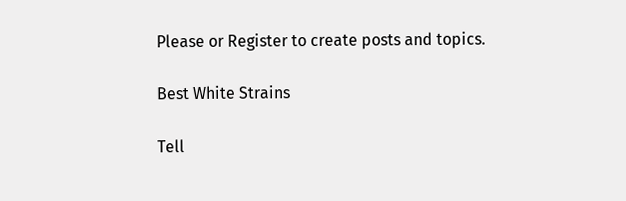Please or Register to create posts and topics.

Best White Strains

Tell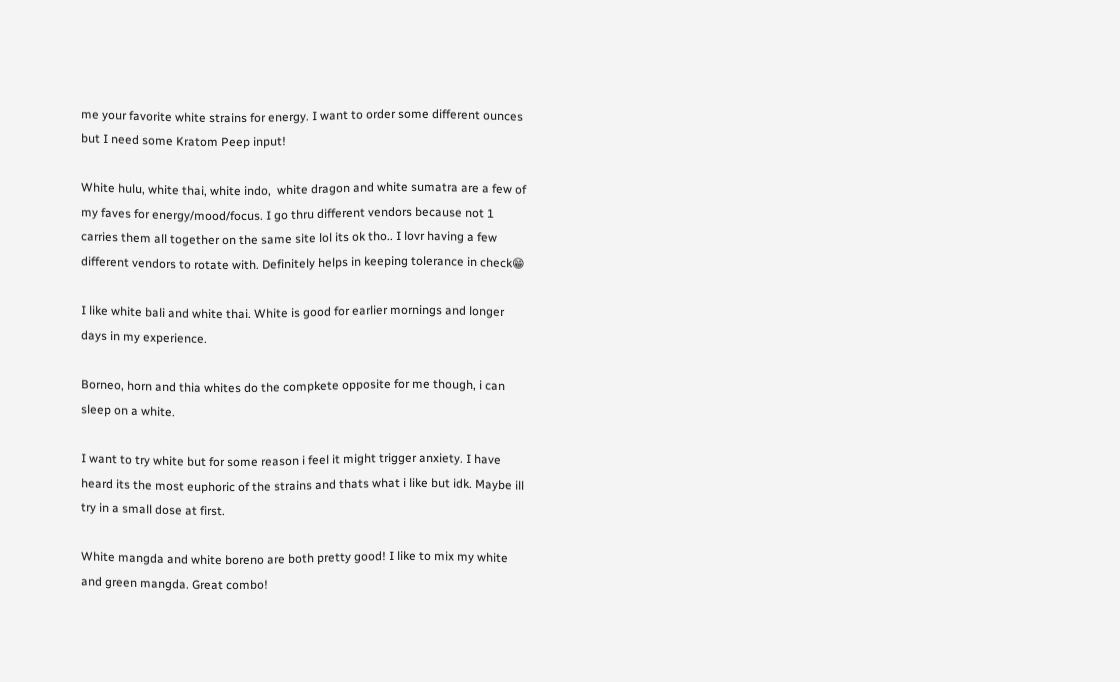me your favorite white strains for energy. I want to order some different ounces but I need some Kratom Peep input!

White hulu, white thai, white indo,  white dragon and white sumatra are a few of my faves for energy/mood/focus. I go thru different vendors because not 1 carries them all together on the same site lol its ok tho.. I lovr having a few different vendors to rotate with. Definitely helps in keeping tolerance in check😁

I like white bali and white thai. White is good for earlier mornings and longer days in my experience.

Borneo, horn and thia whites do the compkete opposite for me though, i can sleep on a white.

I want to try white but for some reason i feel it might trigger anxiety. I have heard its the most euphoric of the strains and thats what i like but idk. Maybe ill try in a small dose at first.

White mangda and white boreno are both pretty good! I like to mix my white and green mangda. Great combo!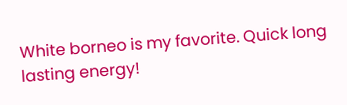White borneo is my favorite. Quick long lasting energy!